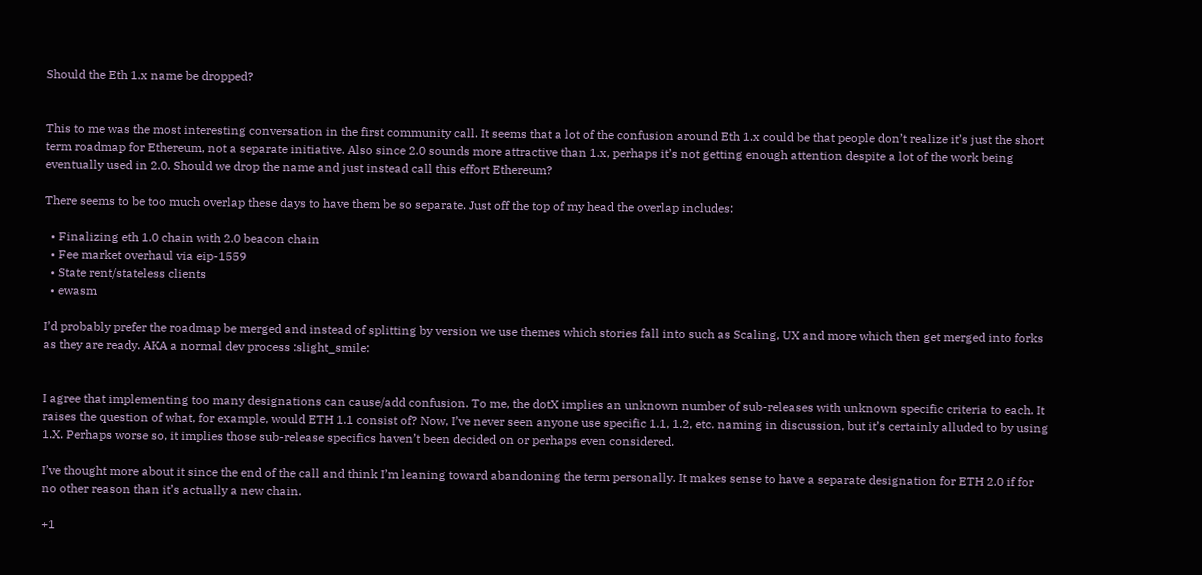Should the Eth 1.x name be dropped?


This to me was the most interesting conversation in the first community call. It seems that a lot of the confusion around Eth 1.x could be that people don’t realize it’s just the short term roadmap for Ethereum, not a separate initiative. Also since 2.0 sounds more attractive than 1.x, perhaps it’s not getting enough attention despite a lot of the work being eventually used in 2.0. Should we drop the name and just instead call this effort Ethereum?

There seems to be too much overlap these days to have them be so separate. Just off the top of my head the overlap includes:

  • Finalizing eth 1.0 chain with 2.0 beacon chain
  • Fee market overhaul via eip-1559
  • State rent/stateless clients
  • ewasm

I’d probably prefer the roadmap be merged and instead of splitting by version we use themes which stories fall into such as Scaling, UX and more which then get merged into forks as they are ready. AKA a normal dev process :slight_smile:


I agree that implementing too many designations can cause/add confusion. To me, the dotX implies an unknown number of sub-releases with unknown specific criteria to each. It raises the question of what, for example, would ETH 1.1 consist of? Now, I’ve never seen anyone use specific 1.1, 1.2, etc. naming in discussion, but it’s certainly alluded to by using 1.X. Perhaps worse so, it implies those sub-release specifics haven’t been decided on or perhaps even considered.

I’ve thought more about it since the end of the call and think I’m leaning toward abandoning the term personally. It makes sense to have a separate designation for ETH 2.0 if for no other reason than it’s actually a new chain.

+1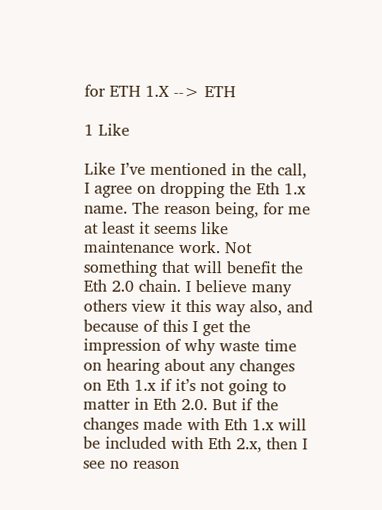for ETH 1.X --> ETH

1 Like

Like I’ve mentioned in the call, I agree on dropping the Eth 1.x name. The reason being, for me at least it seems like maintenance work. Not something that will benefit the Eth 2.0 chain. I believe many others view it this way also, and because of this I get the impression of why waste time on hearing about any changes on Eth 1.x if it’s not going to matter in Eth 2.0. But if the changes made with Eth 1.x will be included with Eth 2.x, then I see no reason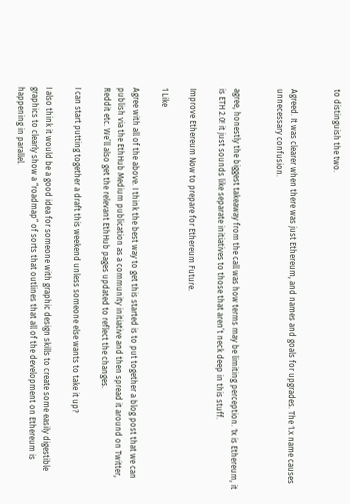to distinguish the two.


Agreed. It was clearer when there was just Ethereum, and names and goals for upgrades. The 1.x name causes unnecessary confusion.


agree, honestly the biggest takeaway from the call was how terms may be limiting perception. 1x is Ethereum, it is ETH 2.0! it just sounds like separate initiatives to those that aren’t neck deep in this stuff.

Improve Ethereum Now to prepare for Ethereum Future.

1 Like

Agree with all of the above. I think the best way to get this started is to put together a blog post that we can publish via the EthHub Medium publication as a community initiative and then spread it around on Twitter, Reddit etc. We’ll also get the relevant EthHub pages updated to reflect the changes.

I can start putting together a draft this weekend unless someone else wants to take it up?

I also think it would be a good idea for someone with graphic design skills to create some easily digestible graphics to clearly show a “roadmap” of sorts that outlines that all of the development on Ethereum is happening in parallel.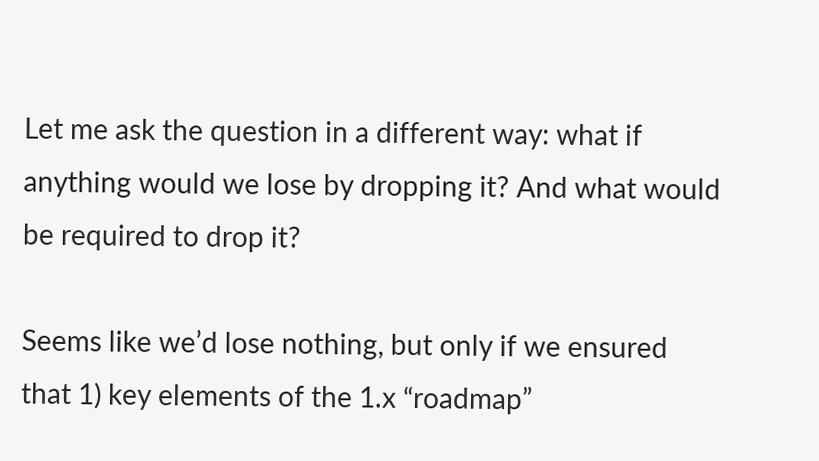Let me ask the question in a different way: what if anything would we lose by dropping it? And what would be required to drop it?

Seems like we’d lose nothing, but only if we ensured that 1) key elements of the 1.x “roadmap”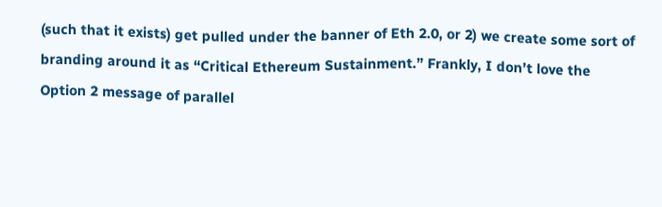(such that it exists) get pulled under the banner of Eth 2.0, or 2) we create some sort of branding around it as “Critical Ethereum Sustainment.” Frankly, I don’t love the Option 2 message of parallel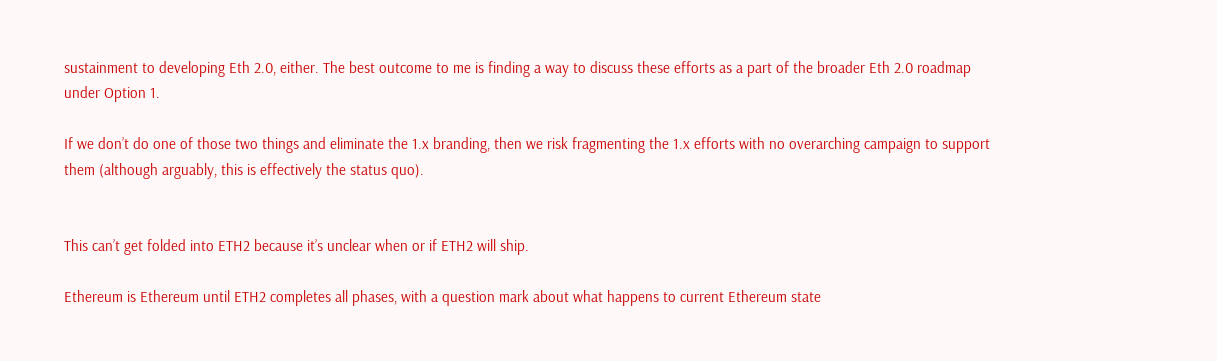sustainment to developing Eth 2.0, either. The best outcome to me is finding a way to discuss these efforts as a part of the broader Eth 2.0 roadmap under Option 1.

If we don’t do one of those two things and eliminate the 1.x branding, then we risk fragmenting the 1.x efforts with no overarching campaign to support them (although arguably, this is effectively the status quo).


This can’t get folded into ETH2 because it’s unclear when or if ETH2 will ship.

Ethereum is Ethereum until ETH2 completes all phases, with a question mark about what happens to current Ethereum state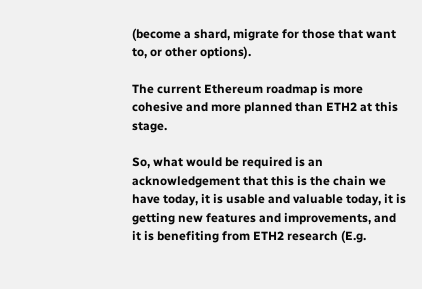(become a shard, migrate for those that want to, or other options).

The current Ethereum roadmap is more cohesive and more planned than ETH2 at this stage.

So, what would be required is an acknowledgement that this is the chain we have today, it is usable and valuable today, it is getting new features and improvements, and it is benefiting from ETH2 research (E.g.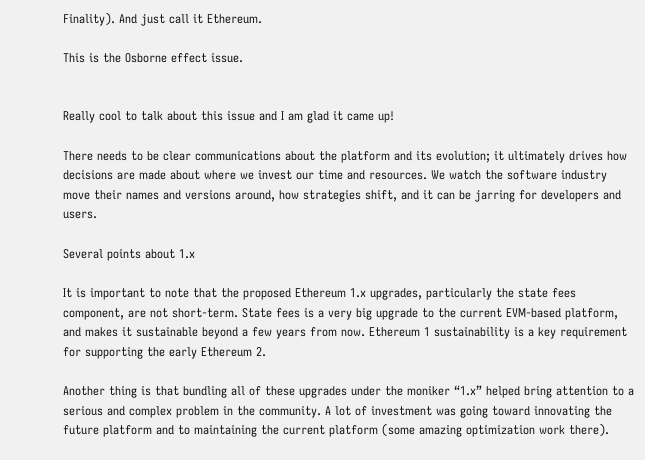Finality). And just call it Ethereum.

This is the Osborne effect issue.


Really cool to talk about this issue and I am glad it came up!

There needs to be clear communications about the platform and its evolution; it ultimately drives how decisions are made about where we invest our time and resources. We watch the software industry move their names and versions around, how strategies shift, and it can be jarring for developers and users.

Several points about 1.x

It is important to note that the proposed Ethereum 1.x upgrades, particularly the state fees component, are not short-term. State fees is a very big upgrade to the current EVM-based platform, and makes it sustainable beyond a few years from now. Ethereum 1 sustainability is a key requirement for supporting the early Ethereum 2.

Another thing is that bundling all of these upgrades under the moniker “1.x” helped bring attention to a serious and complex problem in the community. A lot of investment was going toward innovating the future platform and to maintaining the current platform (some amazing optimization work there).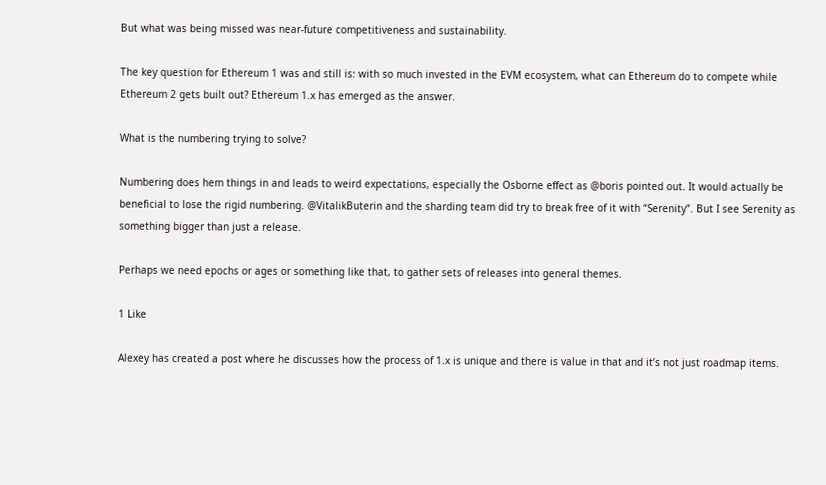But what was being missed was near-future competitiveness and sustainability.

The key question for Ethereum 1 was and still is: with so much invested in the EVM ecosystem, what can Ethereum do to compete while Ethereum 2 gets built out? Ethereum 1.x has emerged as the answer.

What is the numbering trying to solve?

Numbering does hem things in and leads to weird expectations, especially the Osborne effect as @boris pointed out. It would actually be beneficial to lose the rigid numbering. @VitalikButerin and the sharding team did try to break free of it with “Serenity”. But I see Serenity as something bigger than just a release.

Perhaps we need epochs or ages or something like that, to gather sets of releases into general themes.

1 Like

Alexey has created a post where he discusses how the process of 1.x is unique and there is value in that and it’s not just roadmap items.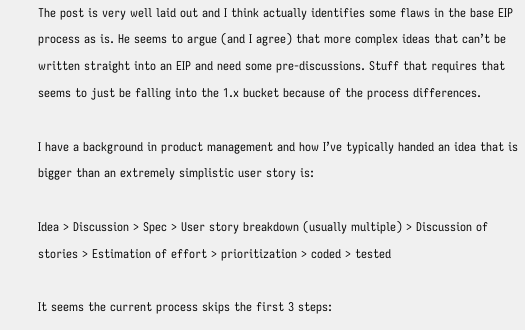The post is very well laid out and I think actually identifies some flaws in the base EIP process as is. He seems to argue (and I agree) that more complex ideas that can’t be written straight into an EIP and need some pre-discussions. Stuff that requires that seems to just be falling into the 1.x bucket because of the process differences.

I have a background in product management and how I’ve typically handed an idea that is bigger than an extremely simplistic user story is:

Idea > Discussion > Spec > User story breakdown (usually multiple) > Discussion of stories > Estimation of effort > prioritization > coded > tested

It seems the current process skips the first 3 steps: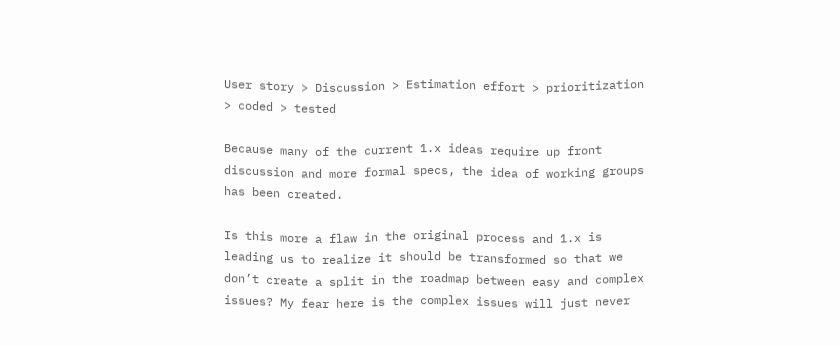User story > Discussion > Estimation effort > prioritization > coded > tested

Because many of the current 1.x ideas require up front discussion and more formal specs, the idea of working groups has been created.

Is this more a flaw in the original process and 1.x is leading us to realize it should be transformed so that we don’t create a split in the roadmap between easy and complex issues? My fear here is the complex issues will just never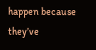happen because they’ve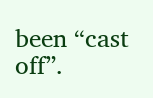been “cast off”.